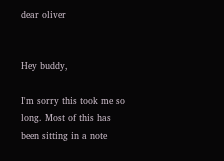dear oliver


Hey buddy,

I'm sorry this took me so long. Most of this has been sitting in a note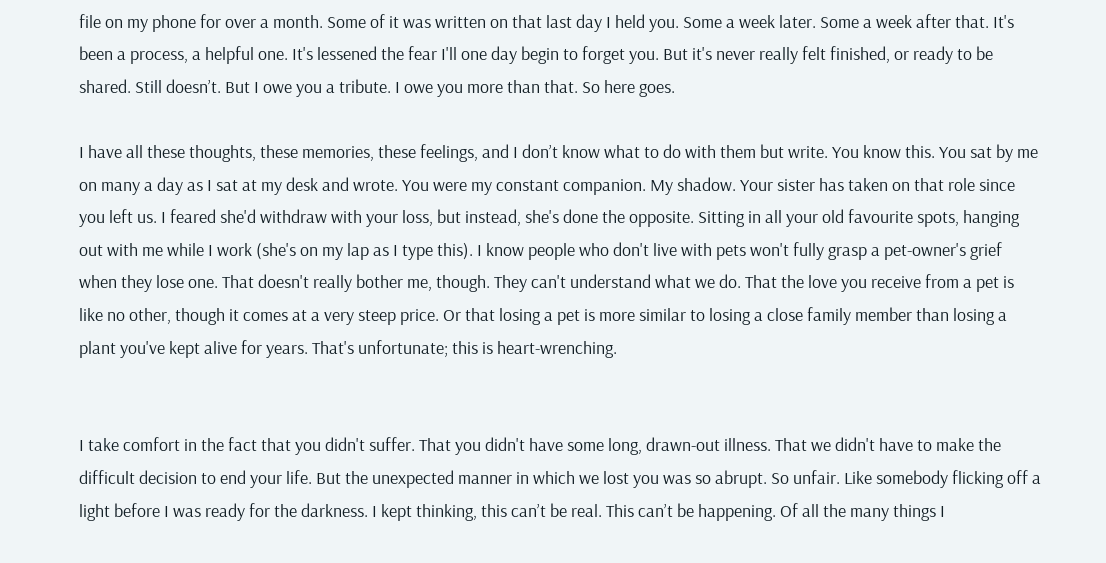file on my phone for over a month. Some of it was written on that last day I held you. Some a week later. Some a week after that. It's been a process, a helpful one. It's lessened the fear I'll one day begin to forget you. But it's never really felt finished, or ready to be shared. Still doesn’t. But I owe you a tribute. I owe you more than that. So here goes.

I have all these thoughts, these memories, these feelings, and I don’t know what to do with them but write. You know this. You sat by me on many a day as I sat at my desk and wrote. You were my constant companion. My shadow. Your sister has taken on that role since you left us. I feared she'd withdraw with your loss, but instead, she's done the opposite. Sitting in all your old favourite spots, hanging out with me while I work (she's on my lap as I type this). I know people who don't live with pets won't fully grasp a pet-owner's grief when they lose one. That doesn't really bother me, though. They can't understand what we do. That the love you receive from a pet is like no other, though it comes at a very steep price. Or that losing a pet is more similar to losing a close family member than losing a plant you've kept alive for years. That's unfortunate; this is heart-wrenching.


I take comfort in the fact that you didn't suffer. That you didn't have some long, drawn-out illness. That we didn't have to make the difficult decision to end your life. But the unexpected manner in which we lost you was so abrupt. So unfair. Like somebody flicking off a light before I was ready for the darkness. I kept thinking, this can’t be real. This can’t be happening. Of all the many things I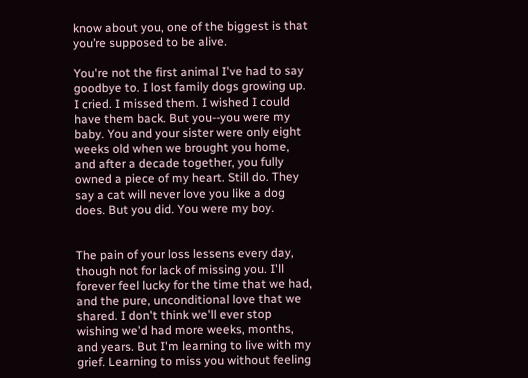know about you, one of the biggest is that you’re supposed to be alive.

You're not the first animal I've had to say goodbye to. I lost family dogs growing up. I cried. I missed them. I wished I could have them back. But you--you were my baby. You and your sister were only eight weeks old when we brought you home, and after a decade together, you fully owned a piece of my heart. Still do. They say a cat will never love you like a dog does. But you did. You were my boy.


The pain of your loss lessens every day, though not for lack of missing you. I'll forever feel lucky for the time that we had, and the pure, unconditional love that we shared. I don't think we'll ever stop wishing we'd had more weeks, months, and years. But I'm learning to live with my grief. Learning to miss you without feeling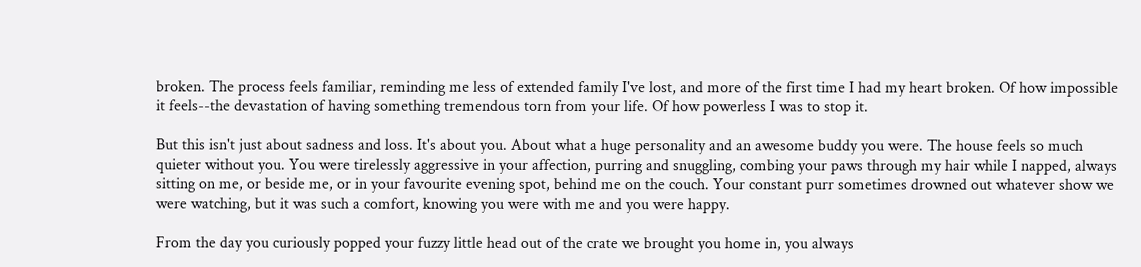broken. The process feels familiar, reminding me less of extended family I've lost, and more of the first time I had my heart broken. Of how impossible it feels--the devastation of having something tremendous torn from your life. Of how powerless I was to stop it.

But this isn't just about sadness and loss. It's about you. About what a huge personality and an awesome buddy you were. The house feels so much quieter without you. You were tirelessly aggressive in your affection, purring and snuggling, combing your paws through my hair while I napped, always sitting on me, or beside me, or in your favourite evening spot, behind me on the couch. Your constant purr sometimes drowned out whatever show we were watching, but it was such a comfort, knowing you were with me and you were happy.

From the day you curiously popped your fuzzy little head out of the crate we brought you home in, you always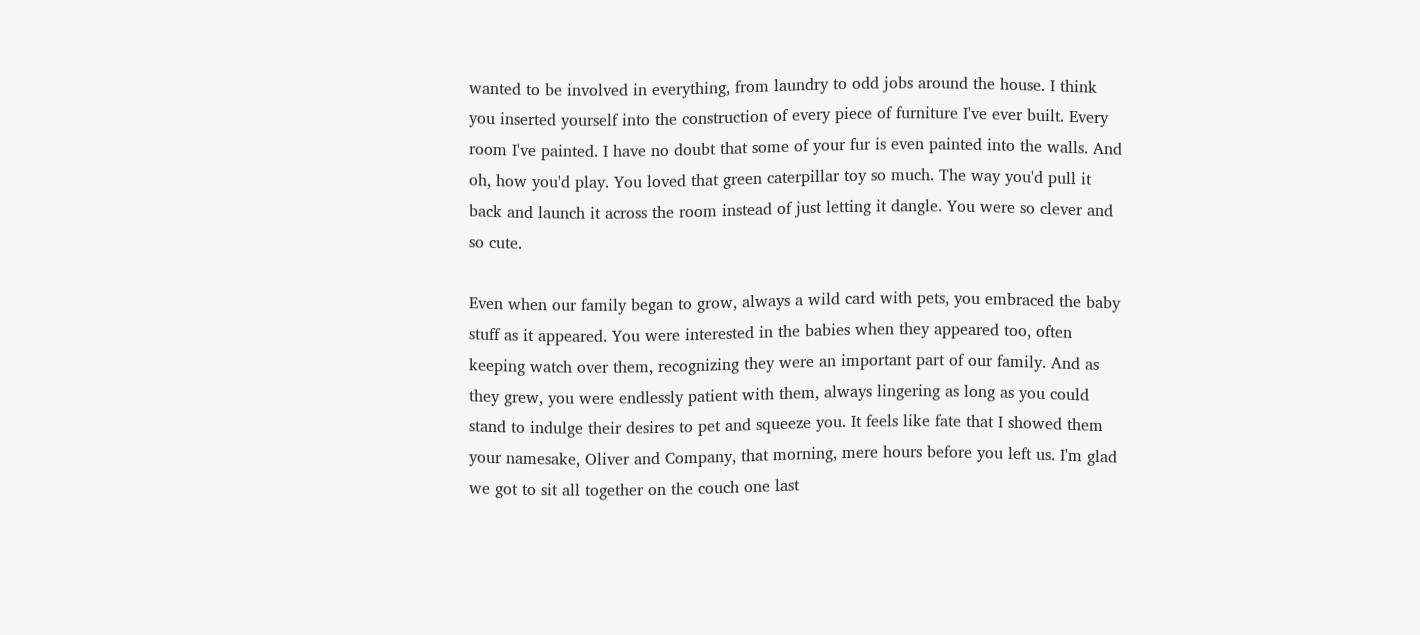wanted to be involved in everything, from laundry to odd jobs around the house. I think you inserted yourself into the construction of every piece of furniture I've ever built. Every room I've painted. I have no doubt that some of your fur is even painted into the walls. And oh, how you'd play. You loved that green caterpillar toy so much. The way you'd pull it back and launch it across the room instead of just letting it dangle. You were so clever and so cute.

Even when our family began to grow, always a wild card with pets, you embraced the baby stuff as it appeared. You were interested in the babies when they appeared too, often keeping watch over them, recognizing they were an important part of our family. And as they grew, you were endlessly patient with them, always lingering as long as you could stand to indulge their desires to pet and squeeze you. It feels like fate that I showed them your namesake, Oliver and Company, that morning, mere hours before you left us. I'm glad we got to sit all together on the couch one last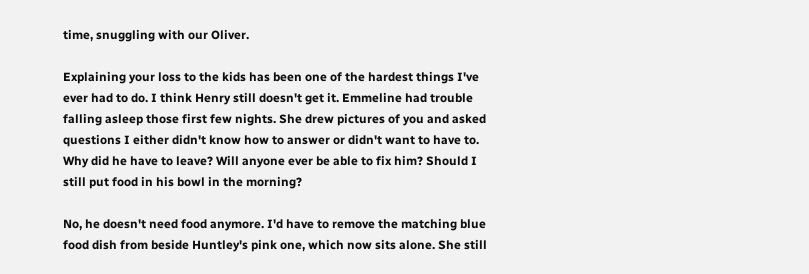time, snuggling with our Oliver.

Explaining your loss to the kids has been one of the hardest things I've ever had to do. I think Henry still doesn't get it. Emmeline had trouble falling asleep those first few nights. She drew pictures of you and asked questions I either didn't know how to answer or didn't want to have to. Why did he have to leave? Will anyone ever be able to fix him? Should I still put food in his bowl in the morning?

No, he doesn't need food anymore. I'd have to remove the matching blue food dish from beside Huntley's pink one, which now sits alone. She still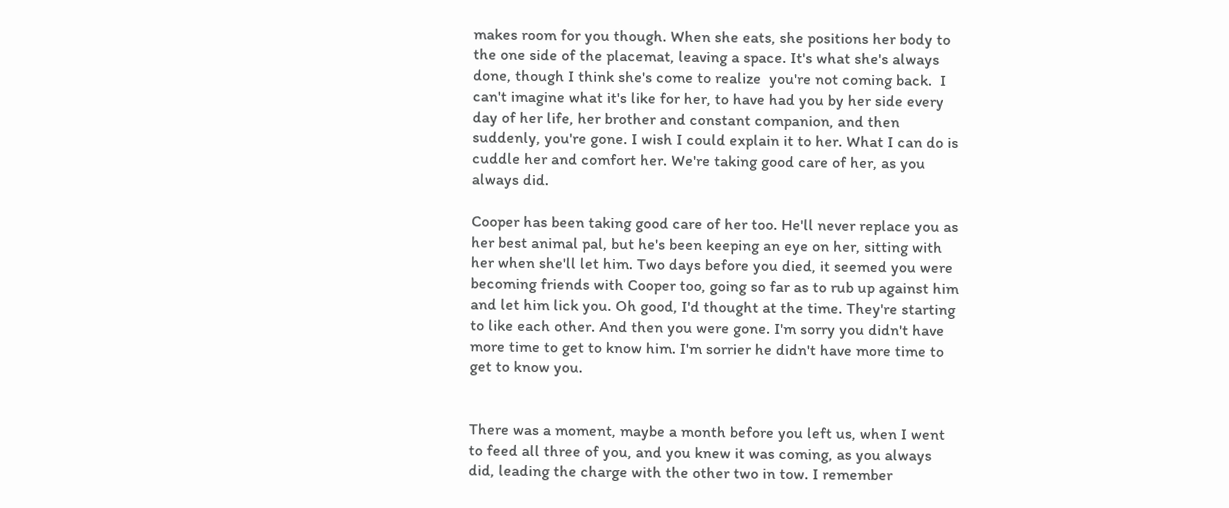makes room for you though. When she eats, she positions her body to the one side of the placemat, leaving a space. It's what she's always done, though I think she's come to realize  you're not coming back.  I can't imagine what it's like for her, to have had you by her side every day of her life, her brother and constant companion, and then suddenly, you're gone. I wish I could explain it to her. What I can do is cuddle her and comfort her. We're taking good care of her, as you always did.

Cooper has been taking good care of her too. He'll never replace you as her best animal pal, but he's been keeping an eye on her, sitting with her when she'll let him. Two days before you died, it seemed you were becoming friends with Cooper too, going so far as to rub up against him and let him lick you. Oh good, I'd thought at the time. They're starting to like each other. And then you were gone. I'm sorry you didn't have more time to get to know him. I'm sorrier he didn't have more time to get to know you.


There was a moment, maybe a month before you left us, when I went to feed all three of you, and you knew it was coming, as you always did, leading the charge with the other two in tow. I remember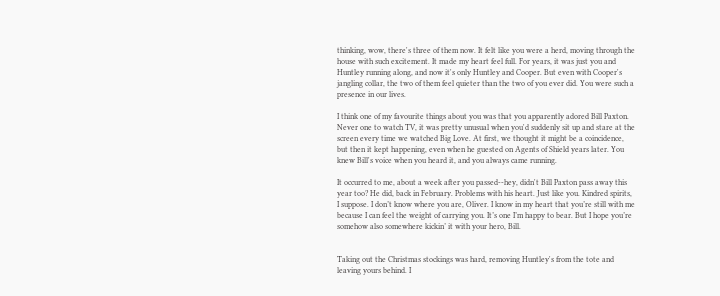thinking, wow, there's three of them now. It felt like you were a herd, moving through the house with such excitement. It made my heart feel full. For years, it was just you and Huntley running along, and now it's only Huntley and Cooper. But even with Cooper's jangling collar, the two of them feel quieter than the two of you ever did. You were such a presence in our lives.

I think one of my favourite things about you was that you apparently adored Bill Paxton. Never one to watch TV, it was pretty unusual when you'd suddenly sit up and stare at the screen every time we watched Big Love. At first, we thought it might be a coincidence, but then it kept happening, even when he guested on Agents of Shield years later. You knew Bill's voice when you heard it, and you always came running.

It occurred to me, about a week after you passed--hey, didn't Bill Paxton pass away this year too? He did, back in February. Problems with his heart. Just like you. Kindred spirits, I suppose. I don’t know where you are, Oliver. I know in my heart that you’re still with me because I can feel the weight of carrying you. It’s one I’m happy to bear. But I hope you’re somehow also somewhere kickin’ it with your hero, Bill.


Taking out the Christmas stockings was hard, removing Huntley's from the tote and leaving yours behind. I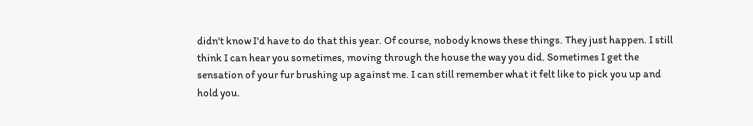didn't know I'd have to do that this year. Of course, nobody knows these things. They just happen. I still think I can hear you sometimes, moving through the house the way you did. Sometimes I get the sensation of your fur brushing up against me. I can still remember what it felt like to pick you up and hold you.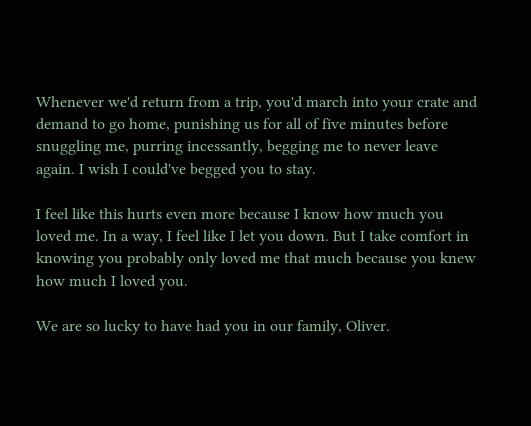Whenever we'd return from a trip, you'd march into your crate and demand to go home, punishing us for all of five minutes before snuggling me, purring incessantly, begging me to never leave again. I wish I could've begged you to stay.

I feel like this hurts even more because I know how much you loved me. In a way, I feel like I let you down. But I take comfort in knowing you probably only loved me that much because you knew how much I loved you.

We are so lucky to have had you in our family, Oliver.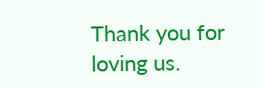Thank you for loving us.